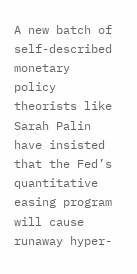A new batch of self-described monetary policy theorists like Sarah Palin have insisted that the Fed’s quantitative easing program will cause runaway hyper-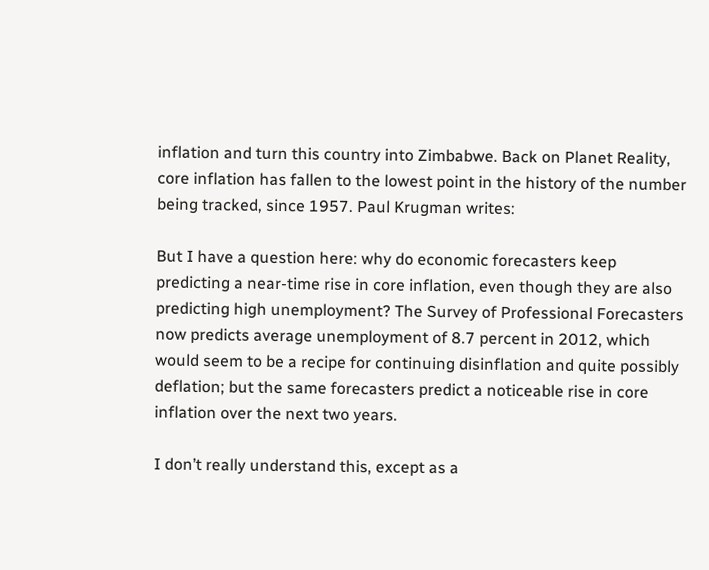inflation and turn this country into Zimbabwe. Back on Planet Reality, core inflation has fallen to the lowest point in the history of the number being tracked, since 1957. Paul Krugman writes:

But I have a question here: why do economic forecasters keep predicting a near-time rise in core inflation, even though they are also predicting high unemployment? The Survey of Professional Forecasters now predicts average unemployment of 8.7 percent in 2012, which would seem to be a recipe for continuing disinflation and quite possibly deflation; but the same forecasters predict a noticeable rise in core inflation over the next two years.

I don’t really understand this, except as a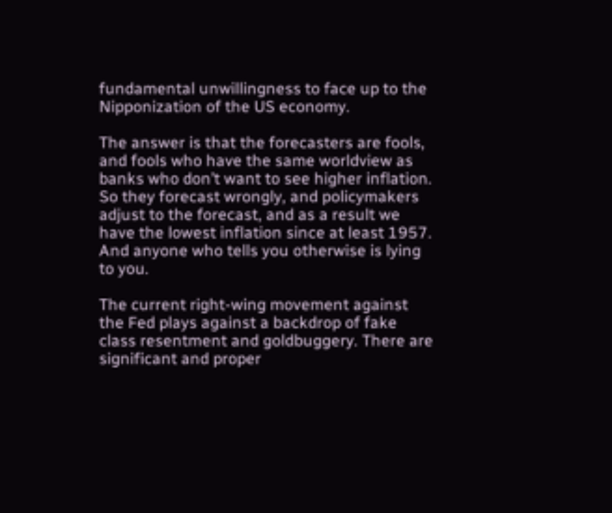fundamental unwillingness to face up to the Nipponization of the US economy.

The answer is that the forecasters are fools, and fools who have the same worldview as banks who don’t want to see higher inflation. So they forecast wrongly, and policymakers adjust to the forecast, and as a result we have the lowest inflation since at least 1957. And anyone who tells you otherwise is lying to you.

The current right-wing movement against the Fed plays against a backdrop of fake class resentment and goldbuggery. There are significant and proper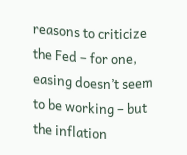reasons to criticize the Fed – for one, easing doesn’t seem to be working – but the inflation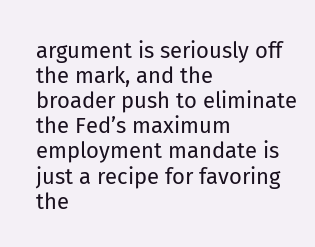argument is seriously off the mark, and the broader push to eliminate the Fed’s maximum employment mandate is just a recipe for favoring the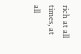rich at all times, at all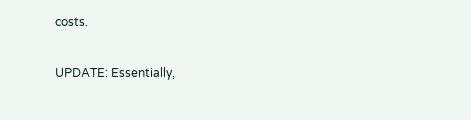costs.

UPDATE: Essentially,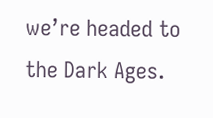we’re headed to the Dark Ages.